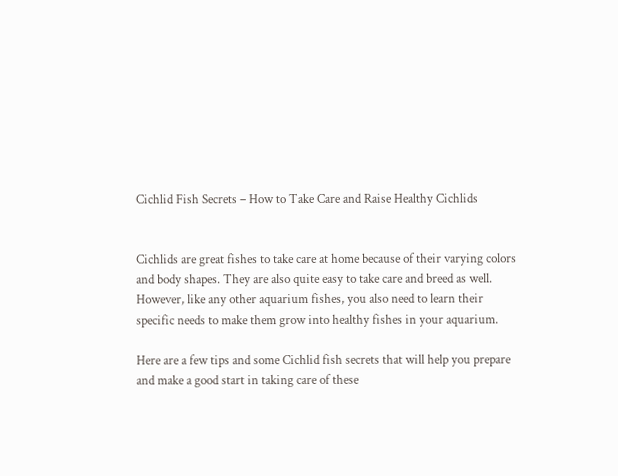Cichlid Fish Secrets – How to Take Care and Raise Healthy Cichlids


Cichlids are great fishes to take care at home because of their varying colors and body shapes. They are also quite easy to take care and breed as well. However, like any other aquarium fishes, you also need to learn their specific needs to make them grow into healthy fishes in your aquarium.

Here are a few tips and some Cichlid fish secrets that will help you prepare and make a good start in taking care of these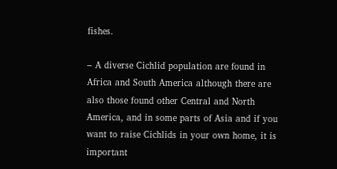fishes.

– A diverse Cichlid population are found in Africa and South America although there are also those found other Central and North America, and in some parts of Asia and if you want to raise Cichlids in your own home, it is important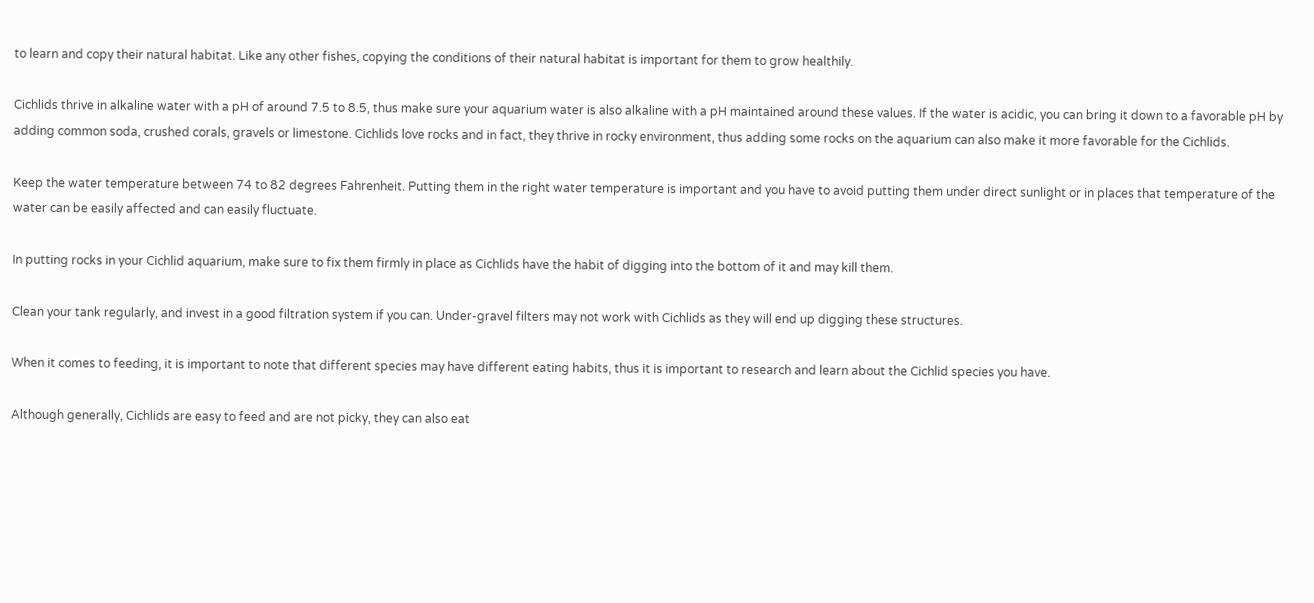to learn and copy their natural habitat. Like any other fishes, copying the conditions of their natural habitat is important for them to grow healthily.

Cichlids thrive in alkaline water with a pH of around 7.5 to 8.5, thus make sure your aquarium water is also alkaline with a pH maintained around these values. If the water is acidic, you can bring it down to a favorable pH by adding common soda, crushed corals, gravels or limestone. Cichlids love rocks and in fact, they thrive in rocky environment, thus adding some rocks on the aquarium can also make it more favorable for the Cichlids.

Keep the water temperature between 74 to 82 degrees Fahrenheit. Putting them in the right water temperature is important and you have to avoid putting them under direct sunlight or in places that temperature of the water can be easily affected and can easily fluctuate.

In putting rocks in your Cichlid aquarium, make sure to fix them firmly in place as Cichlids have the habit of digging into the bottom of it and may kill them.

Clean your tank regularly, and invest in a good filtration system if you can. Under-gravel filters may not work with Cichlids as they will end up digging these structures.

When it comes to feeding, it is important to note that different species may have different eating habits, thus it is important to research and learn about the Cichlid species you have.

Although generally, Cichlids are easy to feed and are not picky, they can also eat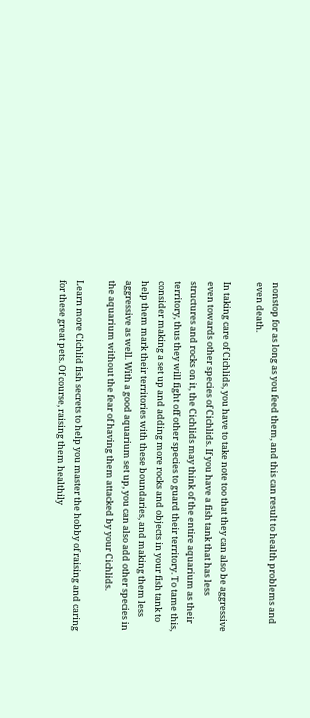nonstop for as long as you feed them, and this can result to health problems and even death.

In taking care of Cichlids, you have to take note too that they can also be aggressive even towards other species of Cichlids. If you have a fish tank that has less structures and rocks on it, the Cichlids may think of the entire aquarium as their territory, thus they will fight off other species to guard their territory. To tame this, consider making a set up and adding more rocks and objects in your fish tank to help them mark their territories with these boundaries, and making them less aggressive as well. With a good aquarium set up, you can also add other species in the aquarium without the fear of having them attacked by your Cichlids.

Learn more Cichlid fish secrets to help you master the hobby of raising and caring for these great pets. Of course, raising them healthily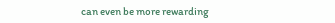can even be more rewarding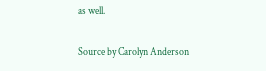as well.

Source by Carolyn Anderson